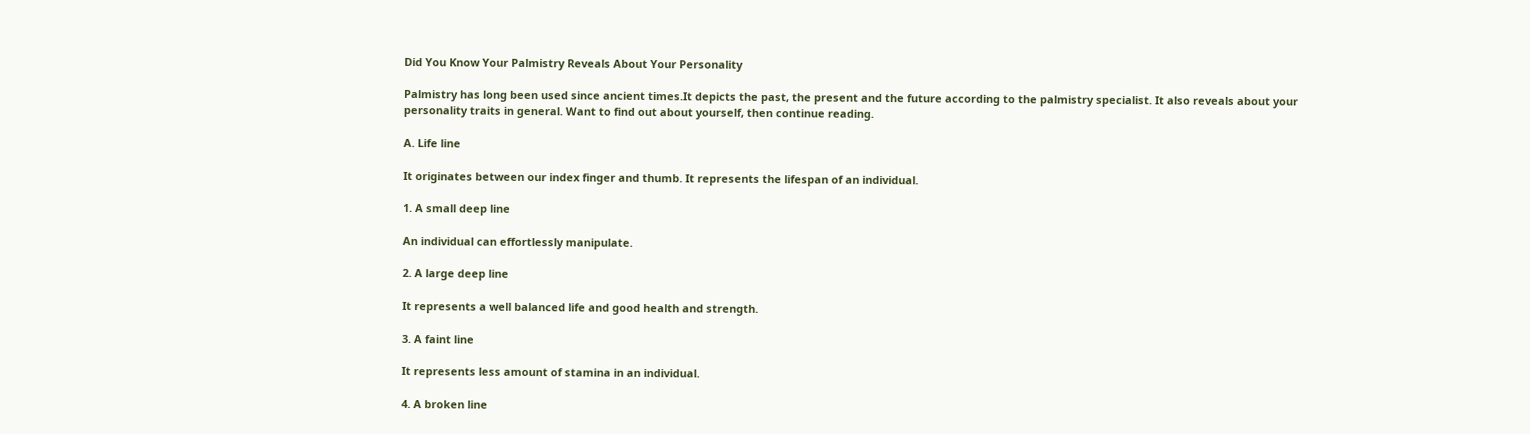Did You Know Your Palmistry Reveals About Your Personality

Palmistry has long been used since ancient times.It depicts the past, the present and the future according to the palmistry specialist. It also reveals about your personality traits in general. Want to find out about yourself, then continue reading.

A. Life line

It originates between our index finger and thumb. It represents the lifespan of an individual.

1. A small deep line

An individual can effortlessly manipulate.

2. A large deep line

It represents a well balanced life and good health and strength.

3. A faint line

It represents less amount of stamina in an individual.

4. A broken line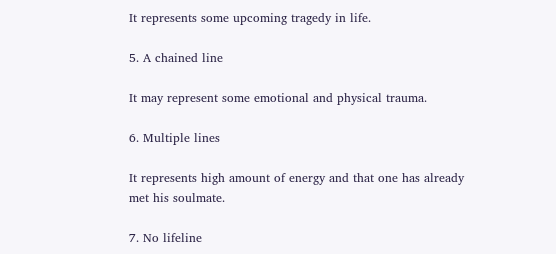It represents some upcoming tragedy in life.

5. A chained line

It may represent some emotional and physical trauma.

6. Multiple lines

It represents high amount of energy and that one has already met his soulmate.

7. No lifeline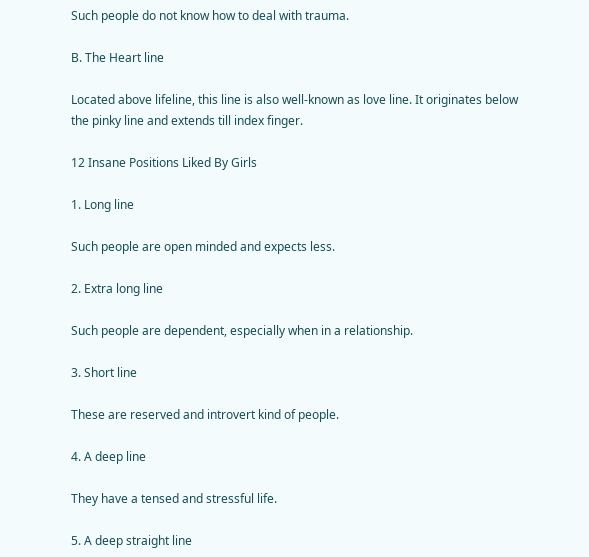Such people do not know how to deal with trauma.

B. The Heart line

Located above lifeline, this line is also well-known as love line. It originates below the pinky line and extends till index finger.

12 Insane Positions Liked By Girls

1. Long line

Such people are open minded and expects less.

2. Extra long line

Such people are dependent, especially when in a relationship.

3. Short line

These are reserved and introvert kind of people.

4. A deep line

They have a tensed and stressful life.

5. A deep straight line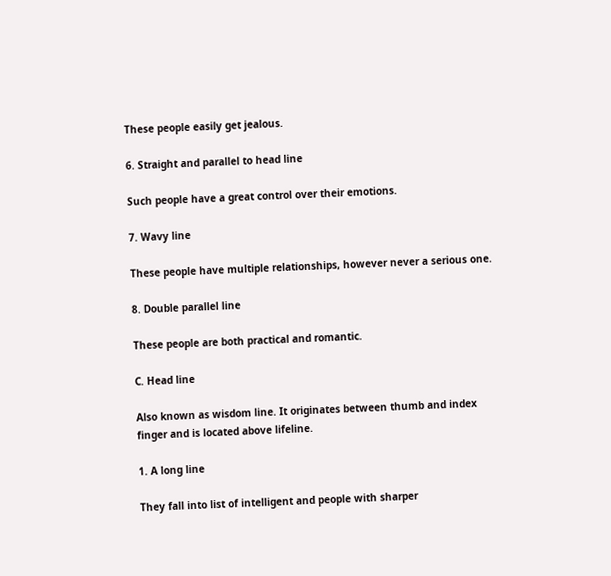These people easily get jealous.

6. Straight and parallel to head line

Such people have a great control over their emotions.

7. Wavy line

These people have multiple relationships, however never a serious one.

8. Double parallel line

These people are both practical and romantic.

C. Head line

Also known as wisdom line. It originates between thumb and index finger and is located above lifeline.

1. A long line

They fall into list of intelligent and people with sharper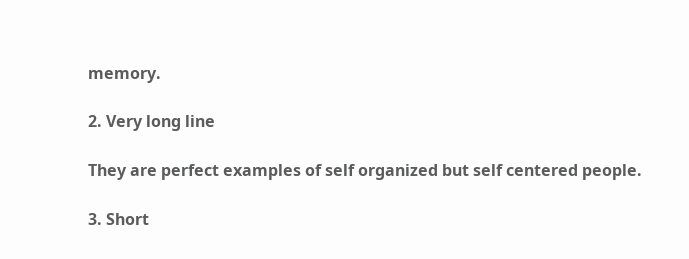memory.

2. Very long line

They are perfect examples of self organized but self centered people.

3. Short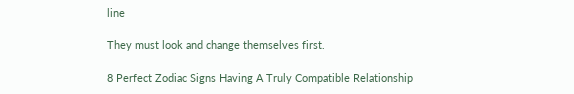line

They must look and change themselves first.

8 Perfect Zodiac Signs Having A Truly Compatible Relationship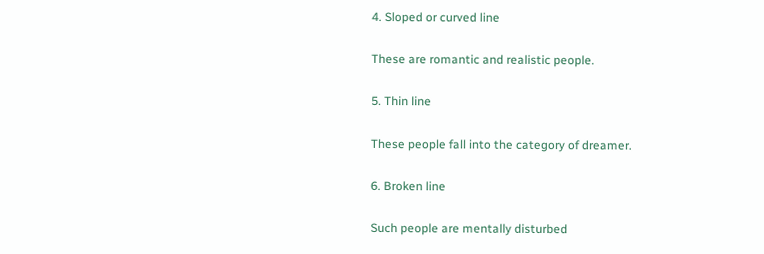4. Sloped or curved line

These are romantic and realistic people.

5. Thin line

These people fall into the category of dreamer.

6. Broken line

Such people are mentally disturbed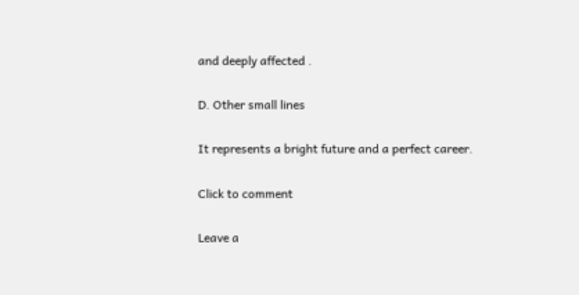and deeply affected .

D. Other small lines

It represents a bright future and a perfect career.

Click to comment

Leave a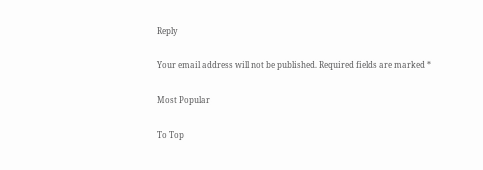Reply

Your email address will not be published. Required fields are marked *

Most Popular

To Top